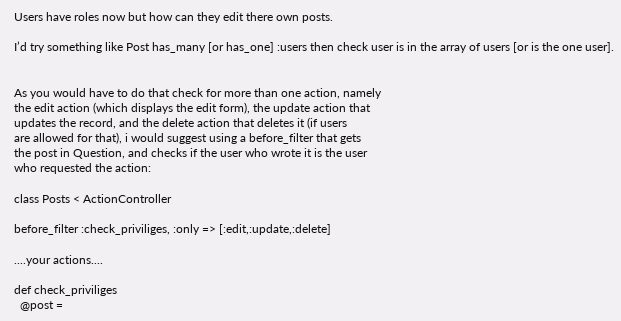Users have roles now but how can they edit there own posts.

I’d try something like Post has_many [or has_one] :users then check user is in the array of users [or is the one user].


As you would have to do that check for more than one action, namely
the edit action (which displays the edit form), the update action that
updates the record, and the delete action that deletes it (if users
are allowed for that), i would suggest using a before_filter that gets
the post in Question, and checks if the user who wrote it is the user
who requested the action:

class Posts < ActionController

before_filter :check_priviliges, :only => [:edit,:update,:delete]

....your actions....

def check_priviliges
  @post =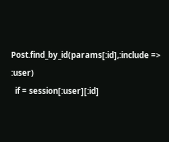Post.find_by_id(params[:id],:include => :user)
  if = session[:user][:id]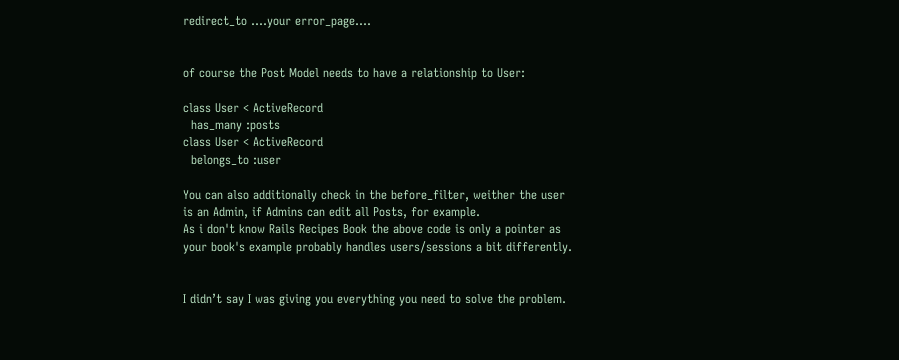redirect_to ....your error_page....


of course the Post Model needs to have a relationship to User:

class User < ActiveRecord
  has_many :posts
class User < ActiveRecord
  belongs_to :user

You can also additionally check in the before_filter, weither the user
is an Admin, if Admins can edit all Posts, for example.
As i don't know Rails Recipes Book the above code is only a pointer as
your book's example probably handles users/sessions a bit differently.


I didn’t say I was giving you everything you need to solve the problem.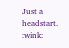Just a headstart. :wink: